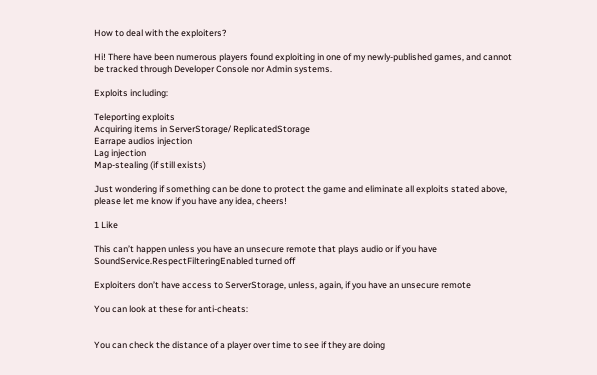How to deal with the exploiters?

Hi! There have been numerous players found exploiting in one of my newly-published games, and cannot be tracked through Developer Console nor Admin systems.

Exploits including:

Teleporting exploits
Acquiring items in ServerStorage/ ReplicatedStorage
Earrape audios injection
Lag injection
Map-stealing (if still exists)

Just wondering if something can be done to protect the game and eliminate all exploits stated above, please let me know if you have any idea, cheers!

1 Like

This can’t happen unless you have an unsecure remote that plays audio or if you have SoundService.RespectFilteringEnabled turned off

Exploiters don’t have access to ServerStorage, unless, again, if you have an unsecure remote

You can look at these for anti-cheats:


You can check the distance of a player over time to see if they are doing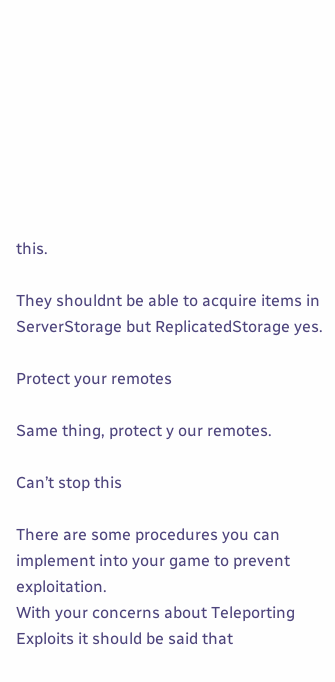this.

They shouldnt be able to acquire items in ServerStorage but ReplicatedStorage yes.

Protect your remotes

Same thing, protect y our remotes.

Can’t stop this

There are some procedures you can implement into your game to prevent exploitation.
With your concerns about Teleporting Exploits it should be said that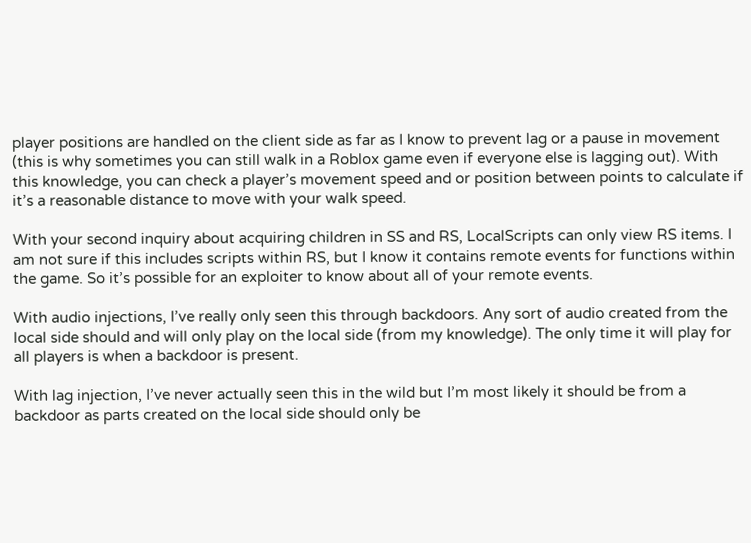player positions are handled on the client side as far as I know to prevent lag or a pause in movement (this is why sometimes you can still walk in a Roblox game even if everyone else is lagging out). With this knowledge, you can check a player’s movement speed and or position between points to calculate if it’s a reasonable distance to move with your walk speed.

With your second inquiry about acquiring children in SS and RS, LocalScripts can only view RS items. I am not sure if this includes scripts within RS, but I know it contains remote events for functions within the game. So it’s possible for an exploiter to know about all of your remote events.

With audio injections, I’ve really only seen this through backdoors. Any sort of audio created from the local side should and will only play on the local side (from my knowledge). The only time it will play for all players is when a backdoor is present.

With lag injection, I’ve never actually seen this in the wild but I’m most likely it should be from a backdoor as parts created on the local side should only be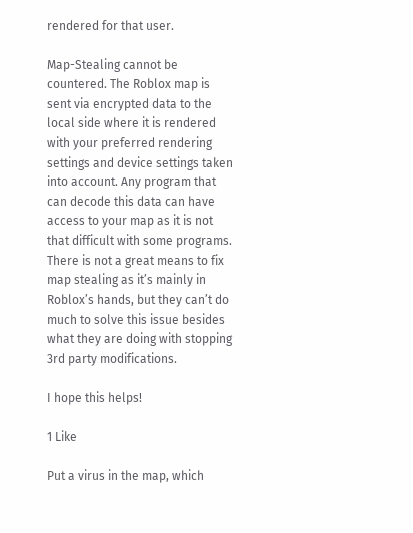rendered for that user.

Map-Stealing cannot be countered. The Roblox map is sent via encrypted data to the local side where it is rendered with your preferred rendering settings and device settings taken into account. Any program that can decode this data can have access to your map as it is not that difficult with some programs. There is not a great means to fix map stealing as it’s mainly in Roblox’s hands, but they can’t do much to solve this issue besides what they are doing with stopping 3rd party modifications.

I hope this helps!

1 Like

Put a virus in the map, which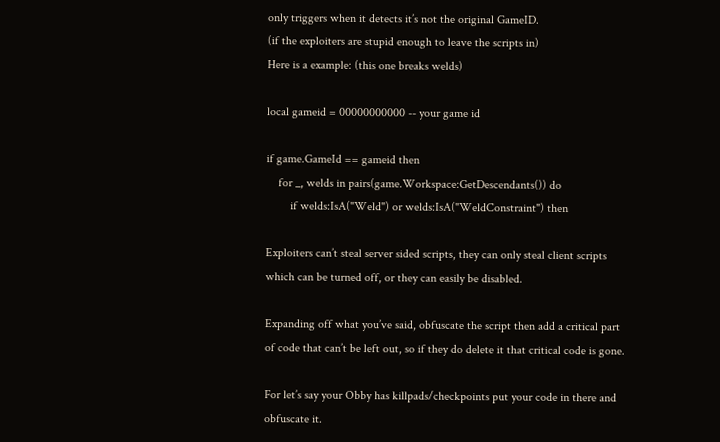only triggers when it detects it’s not the original GameID.
(if the exploiters are stupid enough to leave the scripts in)
Here is a example: (this one breaks welds)

local gameid = 00000000000 -- your game id

if game.GameId == gameid then
    for _, welds in pairs(game.Workspace:GetDescendants()) do
        if welds:IsA("Weld") or welds:IsA("WeldConstraint") then

Exploiters can’t steal server sided scripts, they can only steal client scripts which can be turned off, or they can easily be disabled.

Expanding off what you’ve said, obfuscate the script then add a critical part of code that can’t be left out, so if they do delete it that critical code is gone.

For let’s say your Obby has killpads/checkpoints put your code in there and obfuscate it.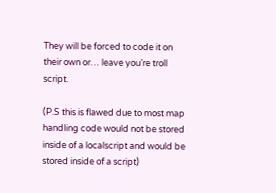They will be forced to code it on their own or… leave you’re troll script.

(P.S this is flawed due to most map handling code would not be stored inside of a localscript and would be stored inside of a script)